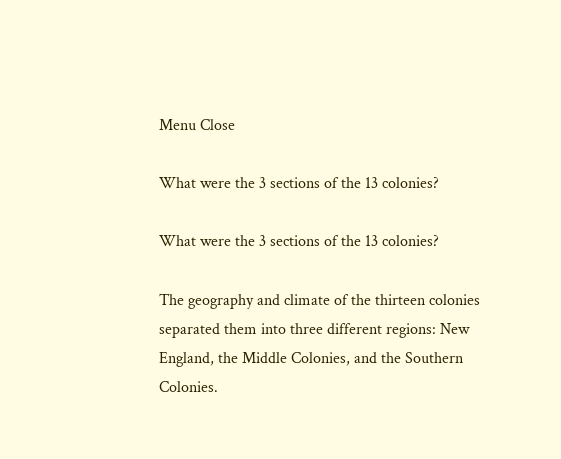Menu Close

What were the 3 sections of the 13 colonies?

What were the 3 sections of the 13 colonies?

The geography and climate of the thirteen colonies separated them into three different regions: New England, the Middle Colonies, and the Southern Colonies.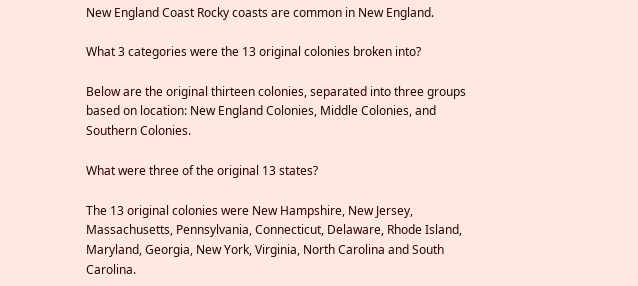New England Coast Rocky coasts are common in New England.

What 3 categories were the 13 original colonies broken into?

Below are the original thirteen colonies, separated into three groups based on location: New England Colonies, Middle Colonies, and Southern Colonies.

What were three of the original 13 states?

The 13 original colonies were New Hampshire, New Jersey, Massachusetts, Pennsylvania, Connecticut, Delaware, Rhode Island, Maryland, Georgia, New York, Virginia, North Carolina and South Carolina.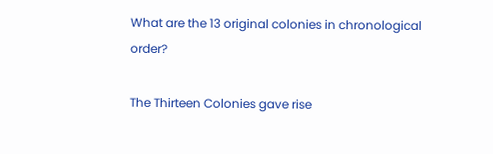What are the 13 original colonies in chronological order?

The Thirteen Colonies gave rise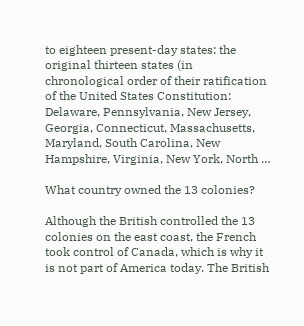to eighteen present-day states: the original thirteen states (in chronological order of their ratification of the United States Constitution: Delaware, Pennsylvania, New Jersey, Georgia, Connecticut, Massachusetts, Maryland, South Carolina, New Hampshire, Virginia, New York, North …

What country owned the 13 colonies?

Although the British controlled the 13 colonies on the east coast, the French took control of Canada, which is why it is not part of America today. The British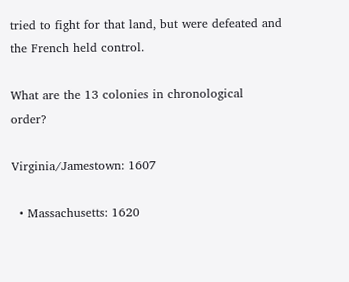tried to fight for that land, but were defeated and the French held control.

What are the 13 colonies in chronological order?

Virginia/Jamestown: 1607

  • Massachusetts: 1620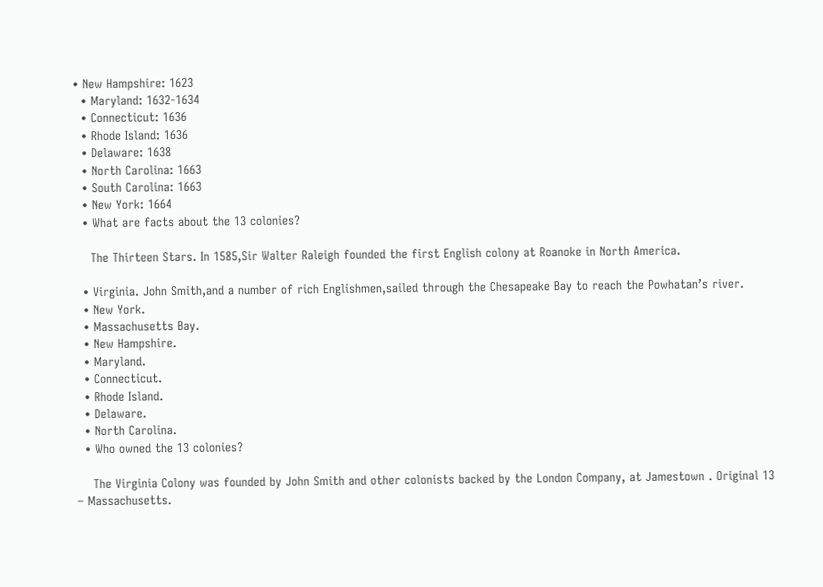• New Hampshire: 1623
  • Maryland: 1632-1634
  • Connecticut: 1636
  • Rhode Island: 1636
  • Delaware: 1638
  • North Carolina: 1663
  • South Carolina: 1663
  • New York: 1664
  • What are facts about the 13 colonies?

    The Thirteen Stars. In 1585,Sir Walter Raleigh founded the first English colony at Roanoke in North America.

  • Virginia. John Smith,and a number of rich Englishmen,sailed through the Chesapeake Bay to reach the Powhatan’s river.
  • New York.
  • Massachusetts Bay.
  • New Hampshire.
  • Maryland.
  • Connecticut.
  • Rhode Island.
  • Delaware.
  • North Carolina.
  • Who owned the 13 colonies?

    The Virginia Colony was founded by John Smith and other colonists backed by the London Company, at Jamestown . Original 13 – Massachusetts.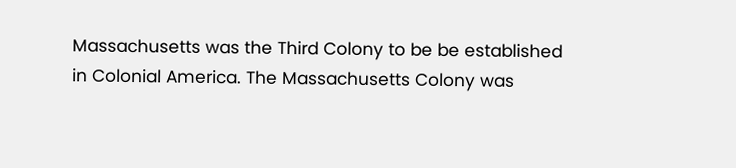Massachusetts was the Third Colony to be be established in Colonial America. The Massachusetts Colony was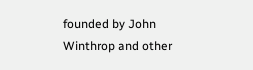founded by John Winthrop and other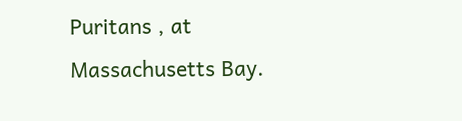Puritans , at Massachusetts Bay.